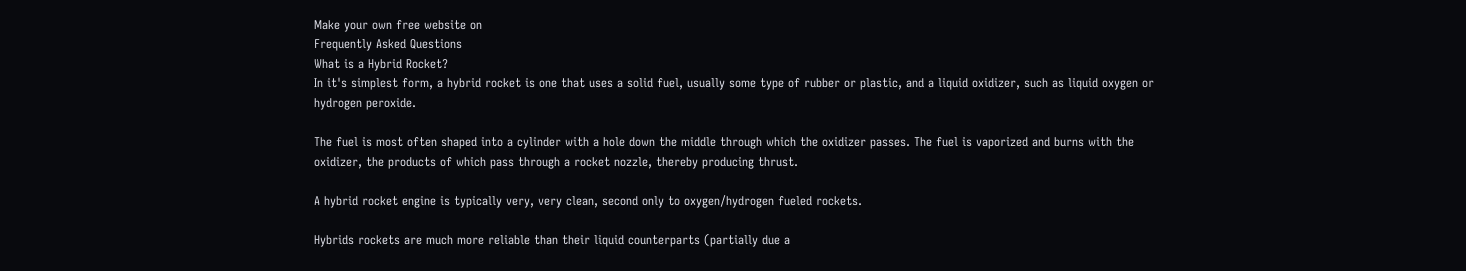Make your own free website on
Frequently Asked Questions
What is a Hybrid Rocket?
In it's simplest form, a hybrid rocket is one that uses a solid fuel, usually some type of rubber or plastic, and a liquid oxidizer, such as liquid oxygen or hydrogen peroxide.

The fuel is most often shaped into a cylinder with a hole down the middle through which the oxidizer passes. The fuel is vaporized and burns with the oxidizer, the products of which pass through a rocket nozzle, thereby producing thrust.

A hybrid rocket engine is typically very, very clean, second only to oxygen/hydrogen fueled rockets.

Hybrids rockets are much more reliable than their liquid counterparts (partially due a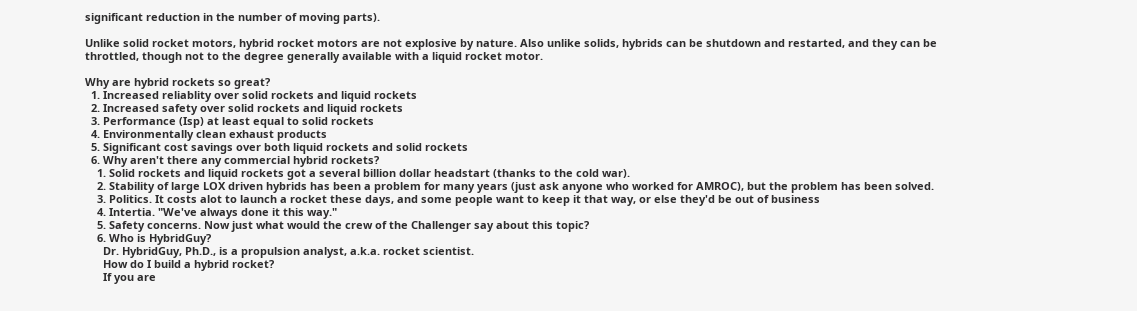significant reduction in the number of moving parts).

Unlike solid rocket motors, hybrid rocket motors are not explosive by nature. Also unlike solids, hybrids can be shutdown and restarted, and they can be throttled, though not to the degree generally available with a liquid rocket motor.

Why are hybrid rockets so great?
  1. Increased reliablity over solid rockets and liquid rockets
  2. Increased safety over solid rockets and liquid rockets
  3. Performance (Isp) at least equal to solid rockets
  4. Environmentally clean exhaust products
  5. Significant cost savings over both liquid rockets and solid rockets
  6. Why aren't there any commercial hybrid rockets?
    1. Solid rockets and liquid rockets got a several billion dollar headstart (thanks to the cold war).
    2. Stability of large LOX driven hybrids has been a problem for many years (just ask anyone who worked for AMROC), but the problem has been solved.
    3. Politics. It costs alot to launch a rocket these days, and some people want to keep it that way, or else they'd be out of business
    4. Intertia. "We've always done it this way."
    5. Safety concerns. Now just what would the crew of the Challenger say about this topic?
    6. Who is HybridGuy?
      Dr. HybridGuy, Ph.D., is a propulsion analyst, a.k.a. rocket scientist.
      How do I build a hybrid rocket?
      If you are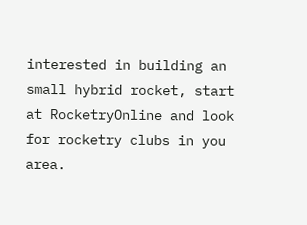interested in building an small hybrid rocket, start at RocketryOnline and look for rocketry clubs in you area.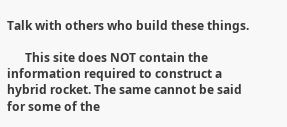Talk with others who build these things.

      This site does NOT contain the information required to construct a hybrid rocket. The same cannot be said for some of the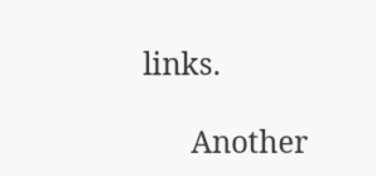links.

      Another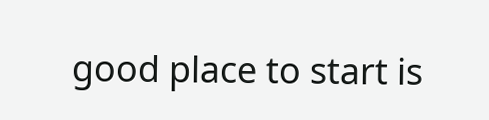good place to start is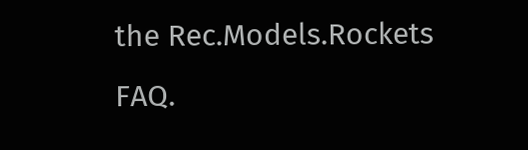the Rec.Models.Rockets FAQ.